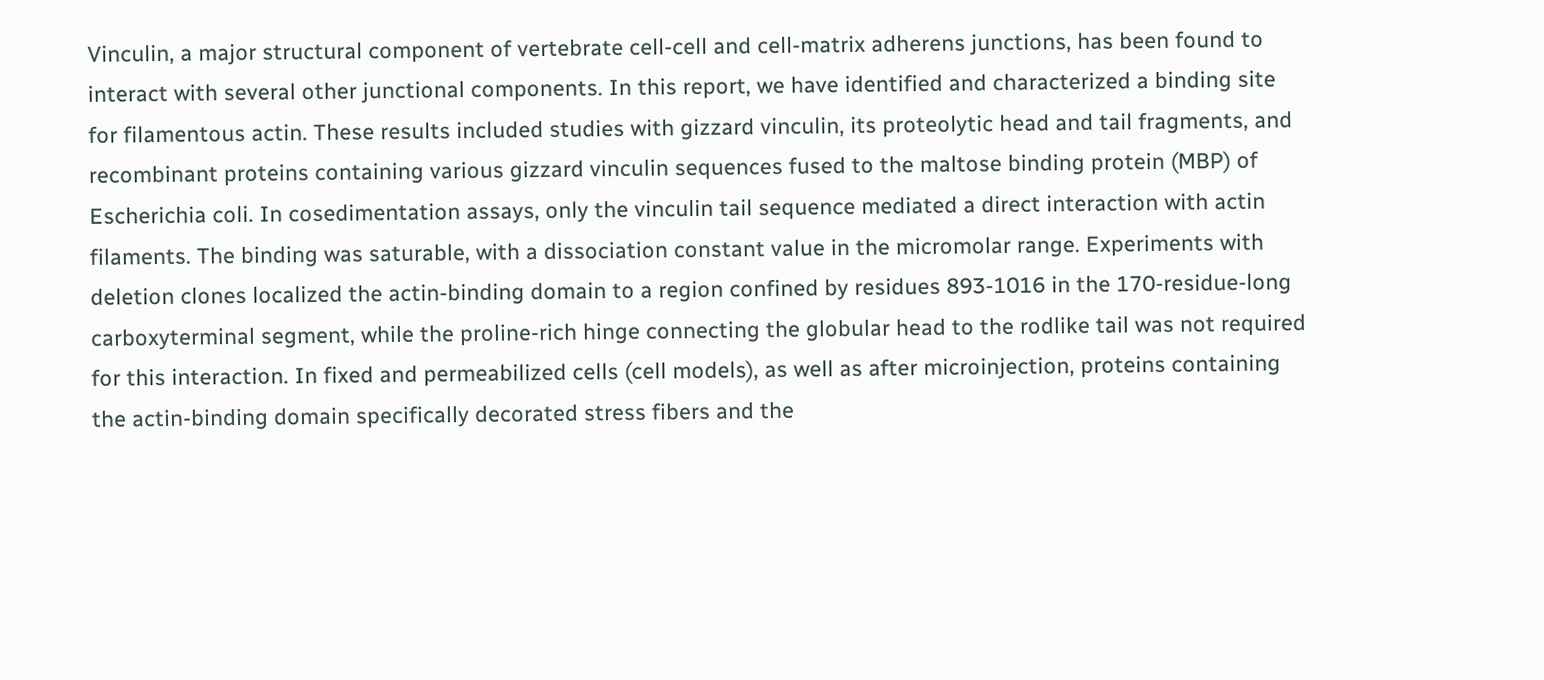Vinculin, a major structural component of vertebrate cell-cell and cell-matrix adherens junctions, has been found to interact with several other junctional components. In this report, we have identified and characterized a binding site for filamentous actin. These results included studies with gizzard vinculin, its proteolytic head and tail fragments, and recombinant proteins containing various gizzard vinculin sequences fused to the maltose binding protein (MBP) of Escherichia coli. In cosedimentation assays, only the vinculin tail sequence mediated a direct interaction with actin filaments. The binding was saturable, with a dissociation constant value in the micromolar range. Experiments with deletion clones localized the actin-binding domain to a region confined by residues 893-1016 in the 170-residue-long carboxyterminal segment, while the proline-rich hinge connecting the globular head to the rodlike tail was not required for this interaction. In fixed and permeabilized cells (cell models), as well as after microinjection, proteins containing the actin-binding domain specifically decorated stress fibers and the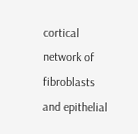cortical network of fibroblasts and epithelial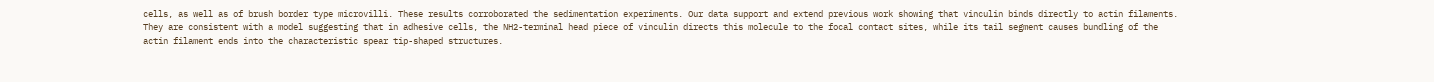cells, as well as of brush border type microvilli. These results corroborated the sedimentation experiments. Our data support and extend previous work showing that vinculin binds directly to actin filaments. They are consistent with a model suggesting that in adhesive cells, the NH2-terminal head piece of vinculin directs this molecule to the focal contact sites, while its tail segment causes bundling of the actin filament ends into the characteristic spear tip-shaped structures.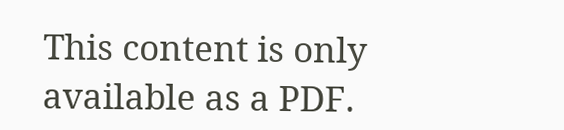This content is only available as a PDF.